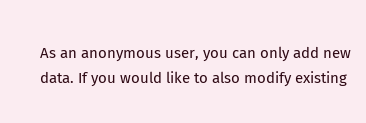As an anonymous user, you can only add new data. If you would like to also modify existing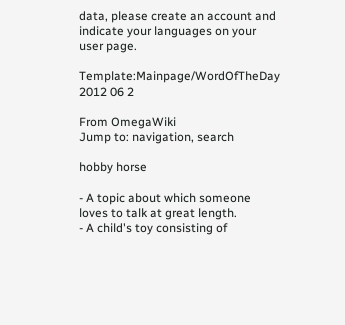data, please create an account and indicate your languages on your user page.

Template:Mainpage/WordOfTheDay 2012 06 2

From OmegaWiki
Jump to: navigation, search

hobby horse

- A topic about which someone loves to talk at great length.
- A child's toy consisting of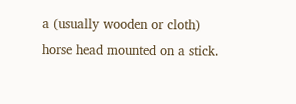a (usually wooden or cloth) horse head mounted on a stick.